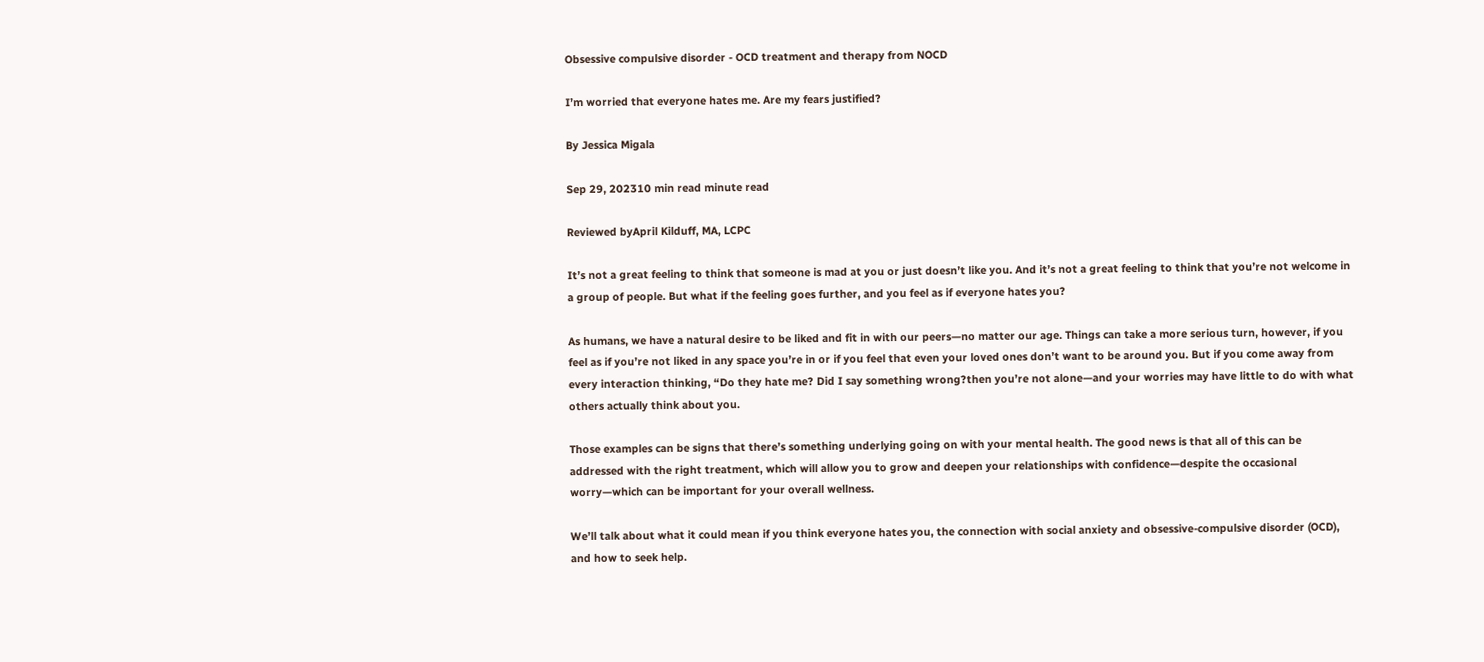Obsessive compulsive disorder - OCD treatment and therapy from NOCD

I’m worried that everyone hates me. Are my fears justified?

By Jessica Migala

Sep 29, 202310 min read minute read

Reviewed byApril Kilduff, MA, LCPC

It’s not a great feeling to think that someone is mad at you or just doesn’t like you. And it’s not a great feeling to think that you’re not welcome in a group of people. But what if the feeling goes further, and you feel as if everyone hates you?

As humans, we have a natural desire to be liked and fit in with our peers—no matter our age. Things can take a more serious turn, however, if you feel as if you’re not liked in any space you’re in or if you feel that even your loved ones don’t want to be around you. But if you come away from every interaction thinking, “Do they hate me? Did I say something wrong?then you’re not alone—and your worries may have little to do with what others actually think about you.

Those examples can be signs that there’s something underlying going on with your mental health. The good news is that all of this can be addressed with the right treatment, which will allow you to grow and deepen your relationships with confidence—despite the occasional worry—which can be important for your overall wellness.

We’ll talk about what it could mean if you think everyone hates you, the connection with social anxiety and obsessive-compulsive disorder (OCD), and how to seek help.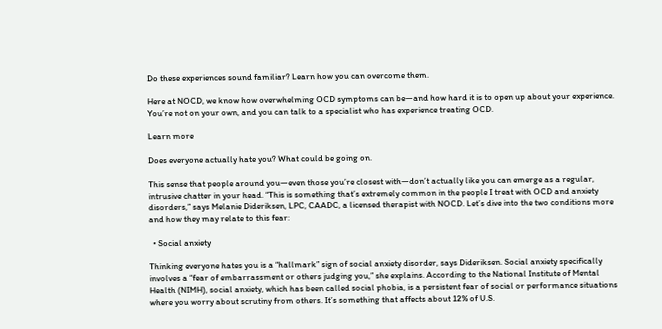Do these experiences sound familiar? Learn how you can overcome them.

Here at NOCD, we know how overwhelming OCD symptoms can be—and how hard it is to open up about your experience. You’re not on your own, and you can talk to a specialist who has experience treating OCD.

Learn more

Does everyone actually hate you? What could be going on.

This sense that people around you—even those you’re closest with—don’t actually like you can emerge as a regular, intrusive chatter in your head. “This is something that’s extremely common in the people I treat with OCD and anxiety disorders,” says Melanie Dideriksen, LPC, CAADC, a licensed therapist with NOCD. Let’s dive into the two conditions more and how they may relate to this fear:

  • Social anxiety

Thinking everyone hates you is a “hallmark” sign of social anxiety disorder, says Dideriksen. Social anxiety specifically involves a “fear of embarrassment or others judging you,” she explains. According to the National Institute of Mental Health (NIMH), social anxiety, which has been called social phobia, is a persistent fear of social or performance situations where you worry about scrutiny from others. It’s something that affects about 12% of U.S.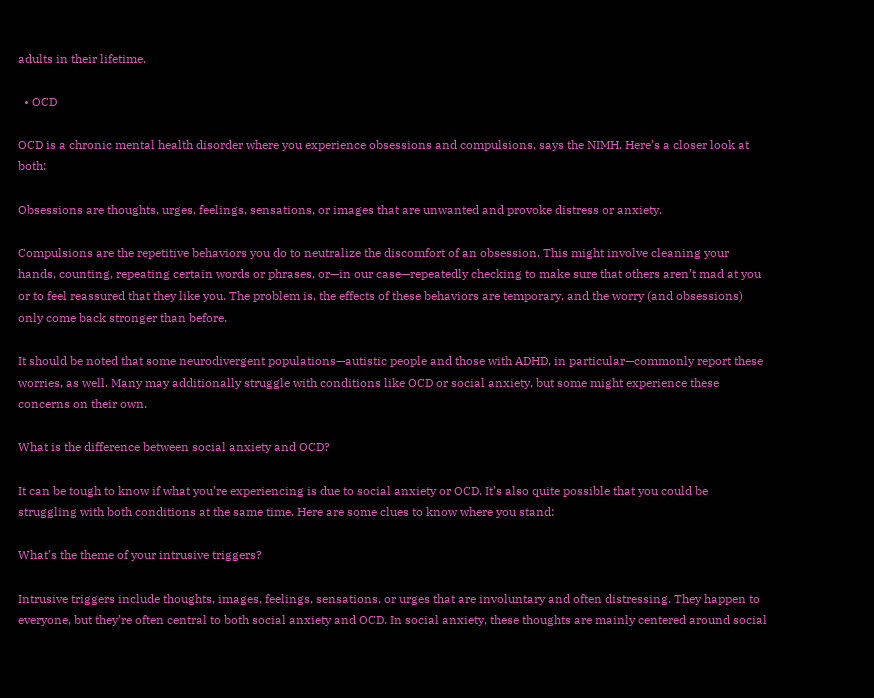adults in their lifetime.

  • OCD

OCD is a chronic mental health disorder where you experience obsessions and compulsions, says the NIMH. Here’s a closer look at both:

Obsessions are thoughts, urges, feelings, sensations, or images that are unwanted and provoke distress or anxiety.

Compulsions are the repetitive behaviors you do to neutralize the discomfort of an obsession. This might involve cleaning your hands, counting, repeating certain words or phrases, or—in our case—repeatedly checking to make sure that others aren’t mad at you or to feel reassured that they like you. The problem is, the effects of these behaviors are temporary, and the worry (and obsessions) only come back stronger than before.

It should be noted that some neurodivergent populations—autistic people and those with ADHD, in particular—commonly report these worries, as well. Many may additionally struggle with conditions like OCD or social anxiety, but some might experience these concerns on their own.

What is the difference between social anxiety and OCD?

It can be tough to know if what you’re experiencing is due to social anxiety or OCD. It’s also quite possible that you could be struggling with both conditions at the same time. Here are some clues to know where you stand:

What’s the theme of your intrusive triggers?

Intrusive triggers include thoughts, images, feelings, sensations, or urges that are involuntary and often distressing. They happen to everyone, but they’re often central to both social anxiety and OCD. In social anxiety, these thoughts are mainly centered around social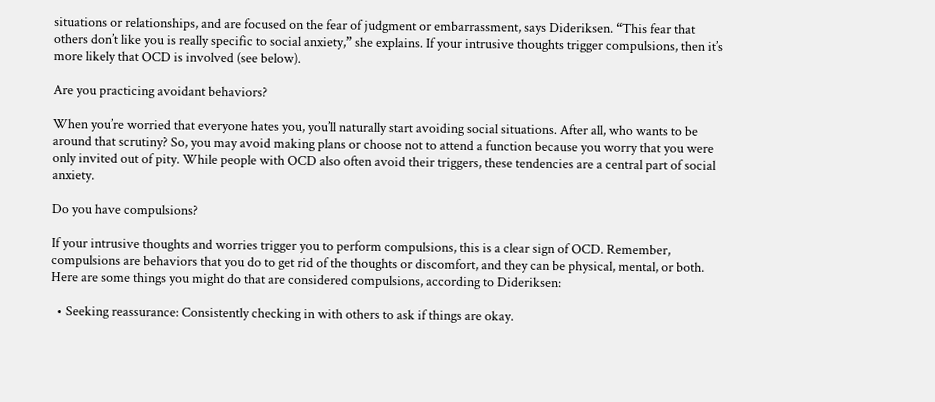situations or relationships, and are focused on the fear of judgment or embarrassment, says Dideriksen. “This fear that others don’t like you is really specific to social anxiety,” she explains. If your intrusive thoughts trigger compulsions, then it’s more likely that OCD is involved (see below).

Are you practicing avoidant behaviors?

When you’re worried that everyone hates you, you’ll naturally start avoiding social situations. After all, who wants to be around that scrutiny? So, you may avoid making plans or choose not to attend a function because you worry that you were only invited out of pity. While people with OCD also often avoid their triggers, these tendencies are a central part of social anxiety.

Do you have compulsions?

If your intrusive thoughts and worries trigger you to perform compulsions, this is a clear sign of OCD. Remember, compulsions are behaviors that you do to get rid of the thoughts or discomfort, and they can be physical, mental, or both. Here are some things you might do that are considered compulsions, according to Dideriksen:

  • Seeking reassurance: Consistently checking in with others to ask if things are okay.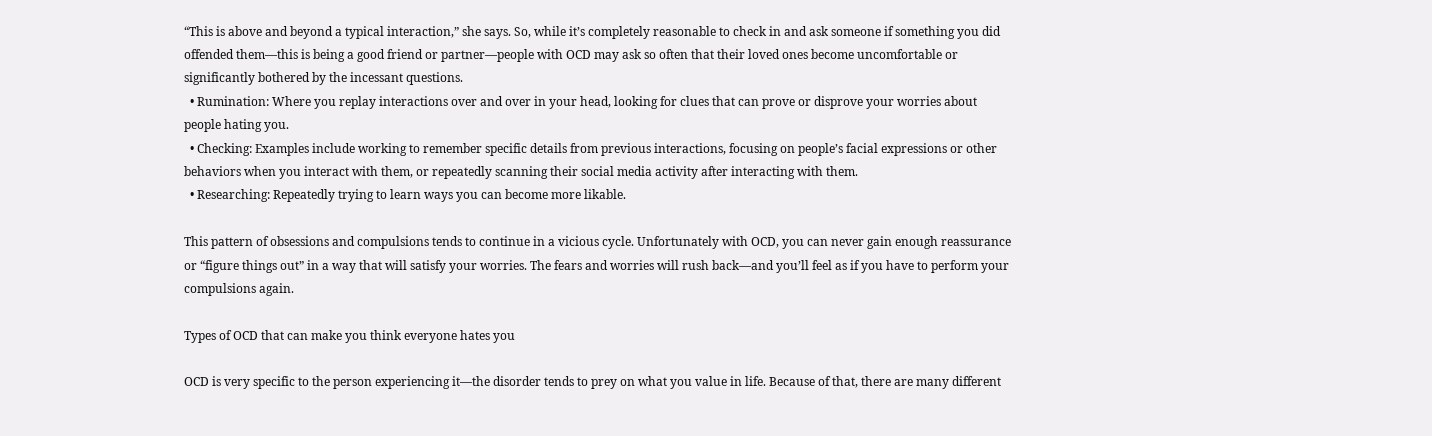“This is above and beyond a typical interaction,” she says. So, while it’s completely reasonable to check in and ask someone if something you did offended them—this is being a good friend or partner—people with OCD may ask so often that their loved ones become uncomfortable or significantly bothered by the incessant questions.
  • Rumination: Where you replay interactions over and over in your head, looking for clues that can prove or disprove your worries about people hating you.
  • Checking: Examples include working to remember specific details from previous interactions, focusing on people’s facial expressions or other behaviors when you interact with them, or repeatedly scanning their social media activity after interacting with them.
  • Researching: Repeatedly trying to learn ways you can become more likable.

This pattern of obsessions and compulsions tends to continue in a vicious cycle. Unfortunately with OCD, you can never gain enough reassurance or “figure things out” in a way that will satisfy your worries. The fears and worries will rush back—and you’ll feel as if you have to perform your compulsions again.

Types of OCD that can make you think everyone hates you

OCD is very specific to the person experiencing it—the disorder tends to prey on what you value in life. Because of that, there are many different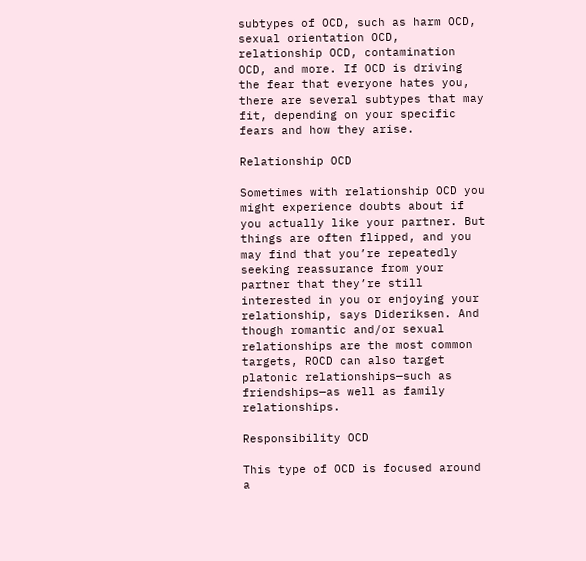subtypes of OCD, such as harm OCD, sexual orientation OCD, relationship OCD, contamination OCD, and more. If OCD is driving the fear that everyone hates you, there are several subtypes that may fit, depending on your specific fears and how they arise.

Relationship OCD

Sometimes with relationship OCD you might experience doubts about if you actually like your partner. But things are often flipped, and you may find that you’re repeatedly seeking reassurance from your partner that they’re still interested in you or enjoying your relationship, says Dideriksen. And though romantic and/or sexual relationships are the most common targets, ROCD can also target platonic relationships—such as friendships—as well as family relationships.

Responsibility OCD

This type of OCD is focused around a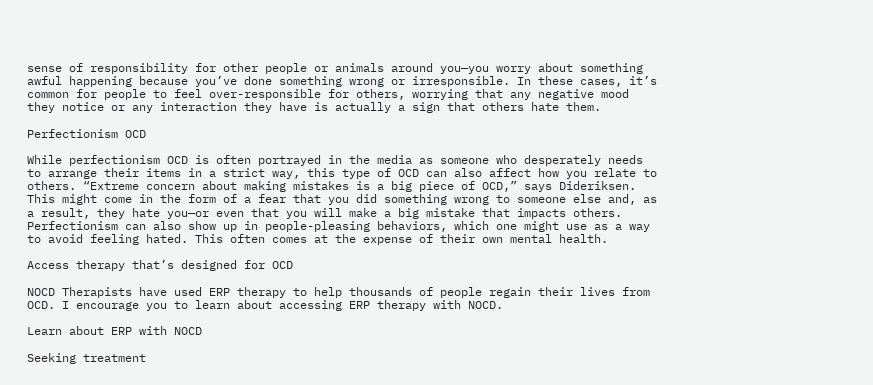sense of responsibility for other people or animals around you—you worry about something awful happening because you’ve done something wrong or irresponsible. In these cases, it’s common for people to feel over-responsible for others, worrying that any negative mood they notice or any interaction they have is actually a sign that others hate them.

Perfectionism OCD

While perfectionism OCD is often portrayed in the media as someone who desperately needs to arrange their items in a strict way, this type of OCD can also affect how you relate to others. “Extreme concern about making mistakes is a big piece of OCD,” says Dideriksen. This might come in the form of a fear that you did something wrong to someone else and, as a result, they hate you—or even that you will make a big mistake that impacts others. Perfectionism can also show up in people-pleasing behaviors, which one might use as a way to avoid feeling hated. This often comes at the expense of their own mental health.

Access therapy that’s designed for OCD

NOCD Therapists have used ERP therapy to help thousands of people regain their lives from OCD. I encourage you to learn about accessing ERP therapy with NOCD.

Learn about ERP with NOCD

Seeking treatment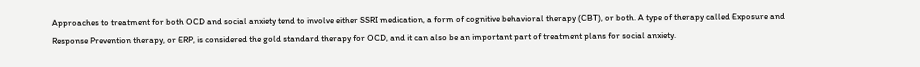Approaches to treatment for both OCD and social anxiety tend to involve either SSRI medication, a form of cognitive behavioral therapy (CBT), or both. A type of therapy called Exposure and Response Prevention therapy, or ERP, is considered the gold standard therapy for OCD, and it can also be an important part of treatment plans for social anxiety.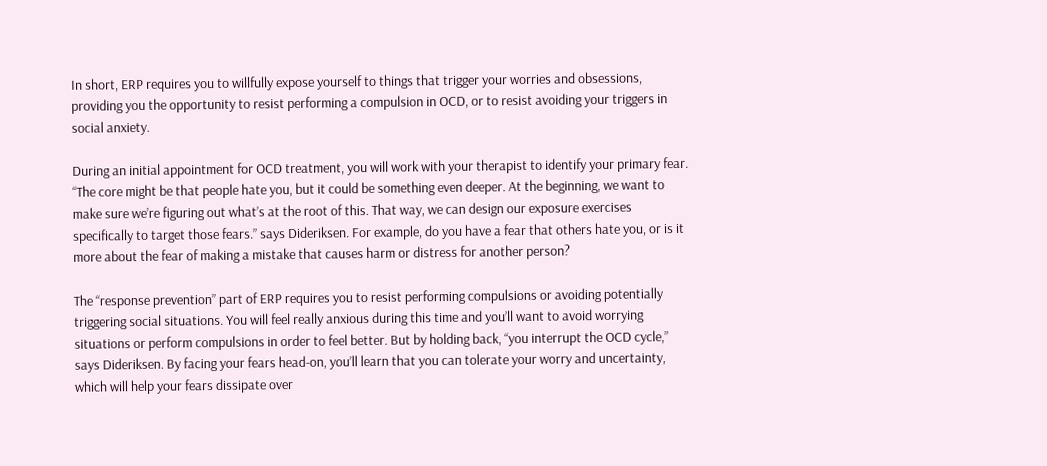In short, ERP requires you to willfully expose yourself to things that trigger your worries and obsessions, providing you the opportunity to resist performing a compulsion in OCD, or to resist avoiding your triggers in social anxiety.

During an initial appointment for OCD treatment, you will work with your therapist to identify your primary fear. “The core might be that people hate you, but it could be something even deeper. At the beginning, we want to make sure we’re figuring out what’s at the root of this. That way, we can design our exposure exercises specifically to target those fears.” says Dideriksen. For example, do you have a fear that others hate you, or is it more about the fear of making a mistake that causes harm or distress for another person?

The “response prevention” part of ERP requires you to resist performing compulsions or avoiding potentially triggering social situations. You will feel really anxious during this time and you’ll want to avoid worrying situations or perform compulsions in order to feel better. But by holding back, “you interrupt the OCD cycle,” says Dideriksen. By facing your fears head-on, you’ll learn that you can tolerate your worry and uncertainty, which will help your fears dissipate over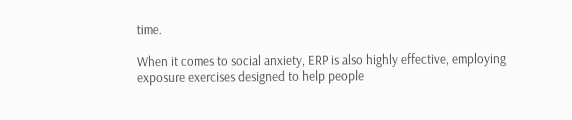time.

When it comes to social anxiety, ERP is also highly effective, employing exposure exercises designed to help people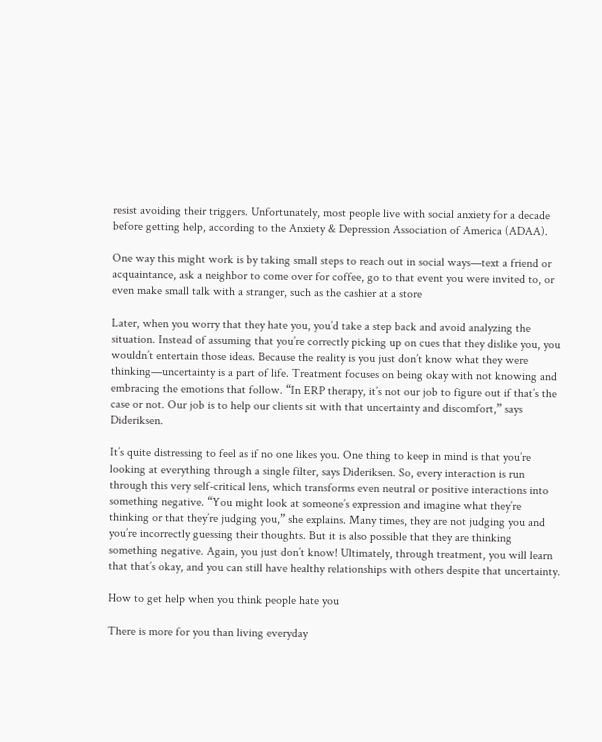resist avoiding their triggers. Unfortunately, most people live with social anxiety for a decade before getting help, according to the Anxiety & Depression Association of America (ADAA).

One way this might work is by taking small steps to reach out in social ways—text a friend or acquaintance, ask a neighbor to come over for coffee, go to that event you were invited to, or even make small talk with a stranger, such as the cashier at a store

Later, when you worry that they hate you, you’d take a step back and avoid analyzing the situation. Instead of assuming that you’re correctly picking up on cues that they dislike you, you wouldn’t entertain those ideas. Because the reality is you just don’t know what they were thinking—uncertainty is a part of life. Treatment focuses on being okay with not knowing and embracing the emotions that follow. “In ERP therapy, it’s not our job to figure out if that’s the case or not. Our job is to help our clients sit with that uncertainty and discomfort,” says Dideriksen.

It’s quite distressing to feel as if no one likes you. One thing to keep in mind is that you’re looking at everything through a single filter, says Dideriksen. So, every interaction is run through this very self-critical lens, which transforms even neutral or positive interactions into something negative. “You might look at someone’s expression and imagine what they’re thinking or that they’re judging you,” she explains. Many times, they are not judging you and you’re incorrectly guessing their thoughts. But it is also possible that they are thinking something negative. Again, you just don’t know! Ultimately, through treatment, you will learn that that’s okay, and you can still have healthy relationships with others despite that uncertainty.

How to get help when you think people hate you

There is more for you than living everyday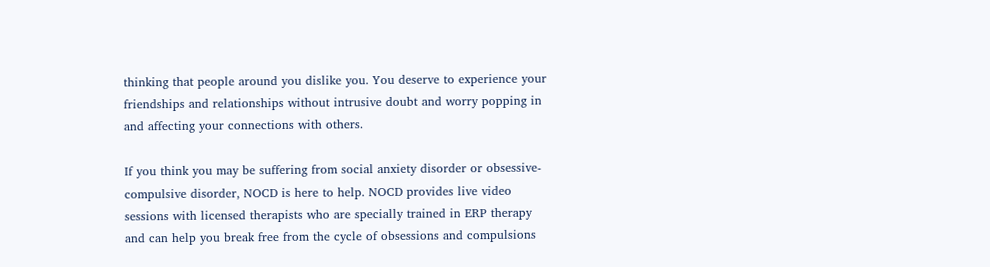thinking that people around you dislike you. You deserve to experience your friendships and relationships without intrusive doubt and worry popping in and affecting your connections with others.

If you think you may be suffering from social anxiety disorder or obsessive-compulsive disorder, NOCD is here to help. NOCD provides live video sessions with licensed therapists who are specially trained in ERP therapy and can help you break free from the cycle of obsessions and compulsions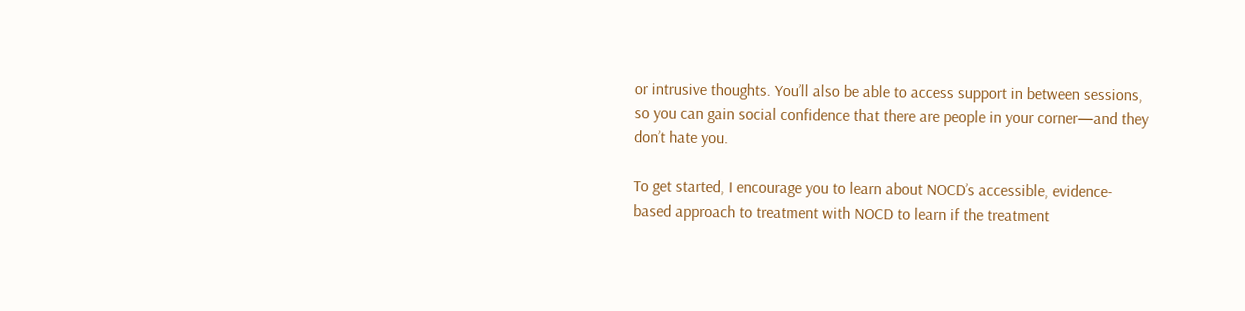or intrusive thoughts. You’ll also be able to access support in between sessions, so you can gain social confidence that there are people in your corner—and they don’t hate you.

To get started, I encourage you to learn about NOCD’s accessible, evidence-based approach to treatment with NOCD to learn if the treatment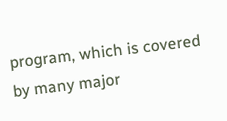program, which is covered by many major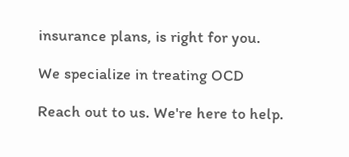insurance plans, is right for you.

We specialize in treating OCD

Reach out to us. We're here to help.